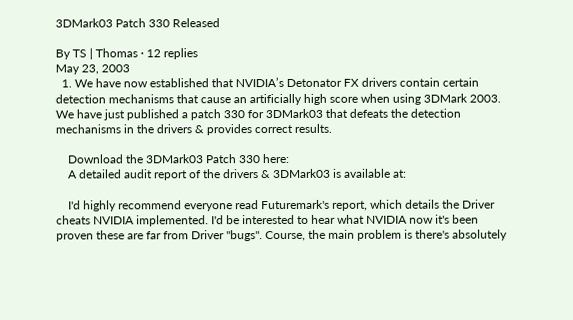3DMark03 Patch 330 Released

By TS | Thomas · 12 replies
May 23, 2003
  1. We have now established that NVIDIA’s Detonator FX drivers contain certain detection mechanisms that cause an artificially high score when using 3DMark 2003. We have just published a patch 330 for 3DMark03 that defeats the detection mechanisms in the drivers & provides correct results.

    Download the 3DMark03 Patch 330 here:
    A detailed audit report of the drivers & 3DMark03 is available at:

    I'd highly recommend everyone read Futuremark's report, which details the Driver cheats NVIDIA implemented. I'd be interested to hear what NVIDIA now it's been proven these are far from Driver "bugs". Course, the main problem is there's absolutely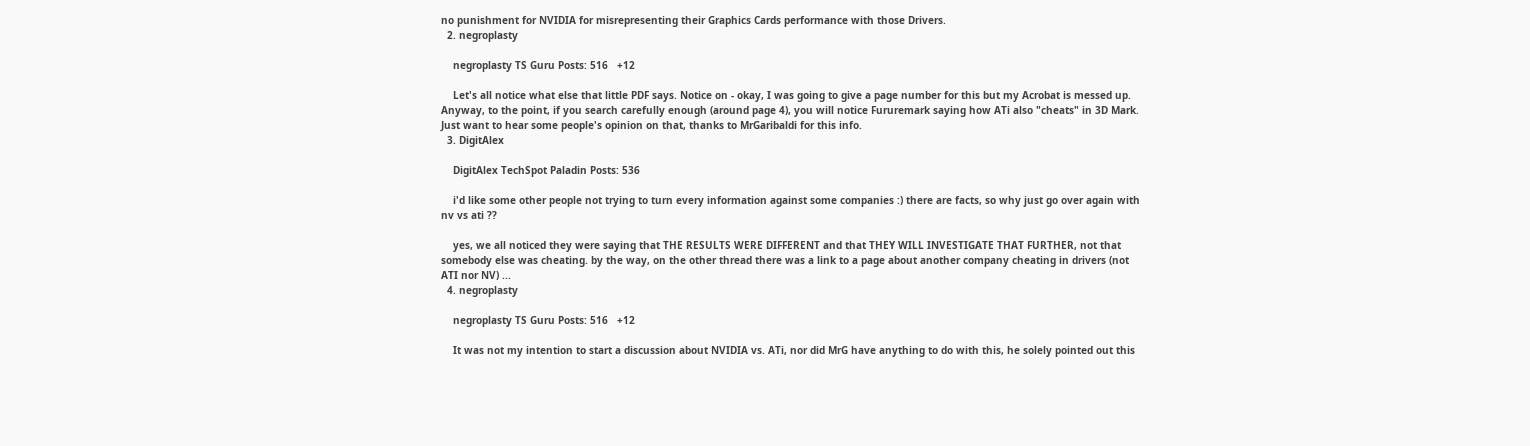no punishment for NVIDIA for misrepresenting their Graphics Cards performance with those Drivers.
  2. negroplasty

    negroplasty TS Guru Posts: 516   +12

    Let's all notice what else that little PDF says. Notice on - okay, I was going to give a page number for this but my Acrobat is messed up. Anyway, to the point, if you search carefully enough (around page 4), you will notice Fururemark saying how ATi also "cheats" in 3D Mark. Just want to hear some people's opinion on that, thanks to MrGaribaldi for this info.
  3. DigitAlex

    DigitAlex TechSpot Paladin Posts: 536

    i'd like some other people not trying to turn every information against some companies :) there are facts, so why just go over again with nv vs ati ??

    yes, we all noticed they were saying that THE RESULTS WERE DIFFERENT and that THEY WILL INVESTIGATE THAT FURTHER, not that somebody else was cheating. by the way, on the other thread there was a link to a page about another company cheating in drivers (not ATI nor NV) ...
  4. negroplasty

    negroplasty TS Guru Posts: 516   +12

    It was not my intention to start a discussion about NVIDIA vs. ATi, nor did MrG have anything to do with this, he solely pointed out this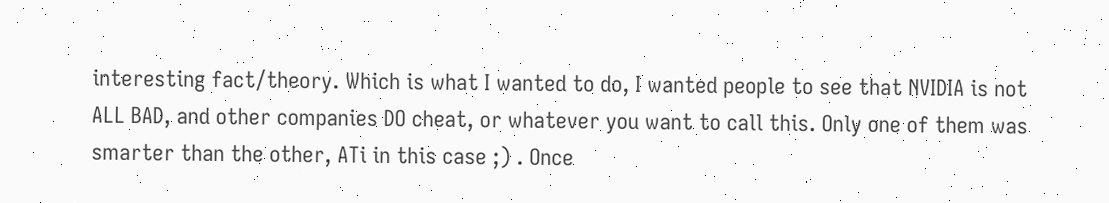interesting fact/theory. Which is what I wanted to do, I wanted people to see that NVIDIA is not ALL BAD, and other companies DO cheat, or whatever you want to call this. Only one of them was smarter than the other, ATi in this case ;) . Once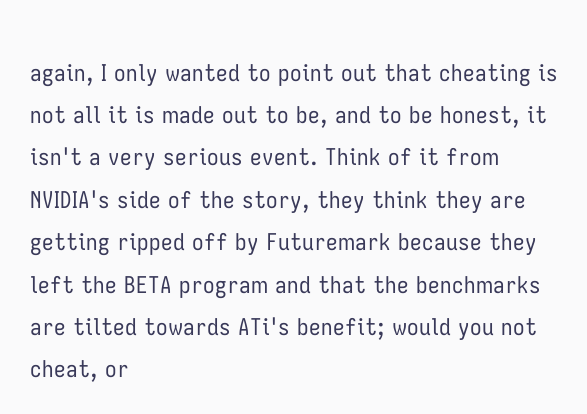again, I only wanted to point out that cheating is not all it is made out to be, and to be honest, it isn't a very serious event. Think of it from NVIDIA's side of the story, they think they are getting ripped off by Futuremark because they left the BETA program and that the benchmarks are tilted towards ATi's benefit; would you not cheat, or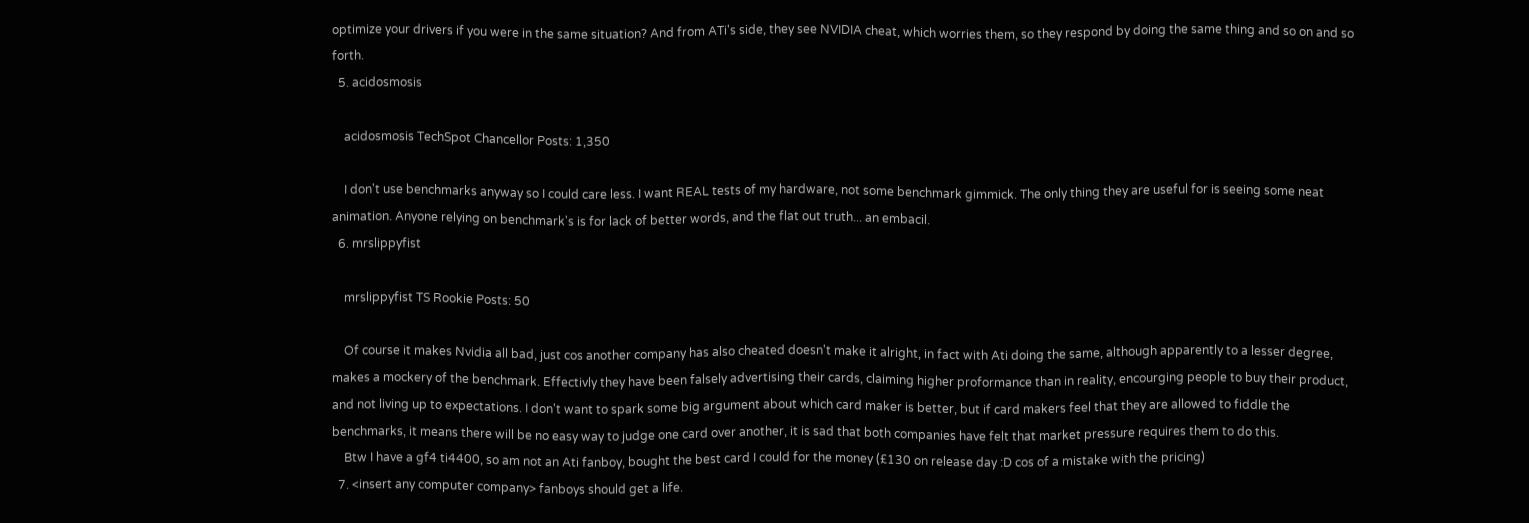optimize your drivers if you were in the same situation? And from ATi's side, they see NVIDIA cheat, which worries them, so they respond by doing the same thing and so on and so forth.
  5. acidosmosis

    acidosmosis TechSpot Chancellor Posts: 1,350

    I don't use benchmarks anyway so I could care less. I want REAL tests of my hardware, not some benchmark gimmick. The only thing they are useful for is seeing some neat animation. Anyone relying on benchmark's is for lack of better words, and the flat out truth... an embacil.
  6. mrslippyfist

    mrslippyfist TS Rookie Posts: 50

    Of course it makes Nvidia all bad, just cos another company has also cheated doesn't make it alright, in fact with Ati doing the same, although apparently to a lesser degree, makes a mockery of the benchmark. Effectivly they have been falsely advertising their cards, claiming higher proformance than in reality, encourging people to buy their product, and not living up to expectations. I don't want to spark some big argument about which card maker is better, but if card makers feel that they are allowed to fiddle the benchmarks, it means there will be no easy way to judge one card over another, it is sad that both companies have felt that market pressure requires them to do this.
    Btw I have a gf4 ti4400, so am not an Ati fanboy, bought the best card I could for the money (£130 on release day :D cos of a mistake with the pricing)
  7. <insert any computer company> fanboys should get a life.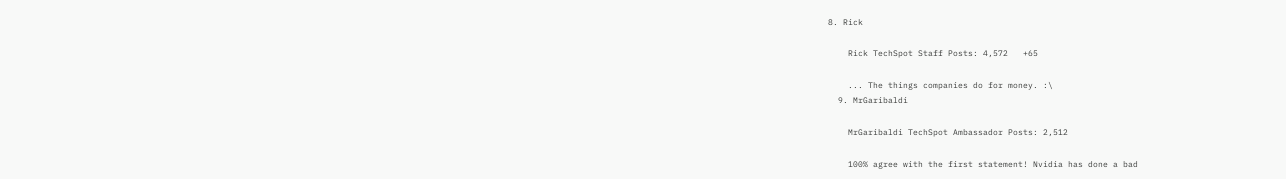8. Rick

    Rick TechSpot Staff Posts: 4,572   +65

    ... The things companies do for money. :\
  9. MrGaribaldi

    MrGaribaldi TechSpot Ambassador Posts: 2,512

    100% agree with the first statement! Nvidia has done a bad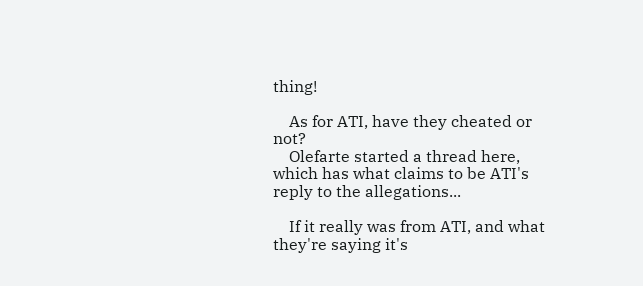thing!

    As for ATI, have they cheated or not?
    Olefarte started a thread here, which has what claims to be ATI's reply to the allegations...

    If it really was from ATI, and what they're saying it's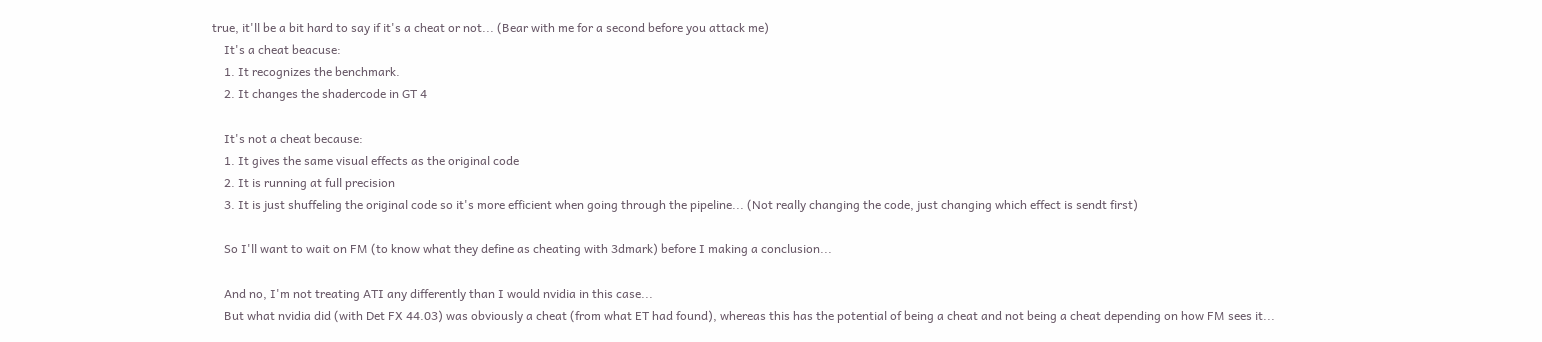true, it'll be a bit hard to say if it's a cheat or not... (Bear with me for a second before you attack me)
    It's a cheat beacuse:
    1. It recognizes the benchmark.
    2. It changes the shadercode in GT 4

    It's not a cheat because:
    1. It gives the same visual effects as the original code
    2. It is running at full precision
    3. It is just shuffeling the original code so it's more efficient when going through the pipeline... (Not really changing the code, just changing which effect is sendt first)

    So I'll want to wait on FM (to know what they define as cheating with 3dmark) before I making a conclusion...

    And no, I'm not treating ATI any differently than I would nvidia in this case...
    But what nvidia did (with Det FX 44.03) was obviously a cheat (from what ET had found), whereas this has the potential of being a cheat and not being a cheat depending on how FM sees it...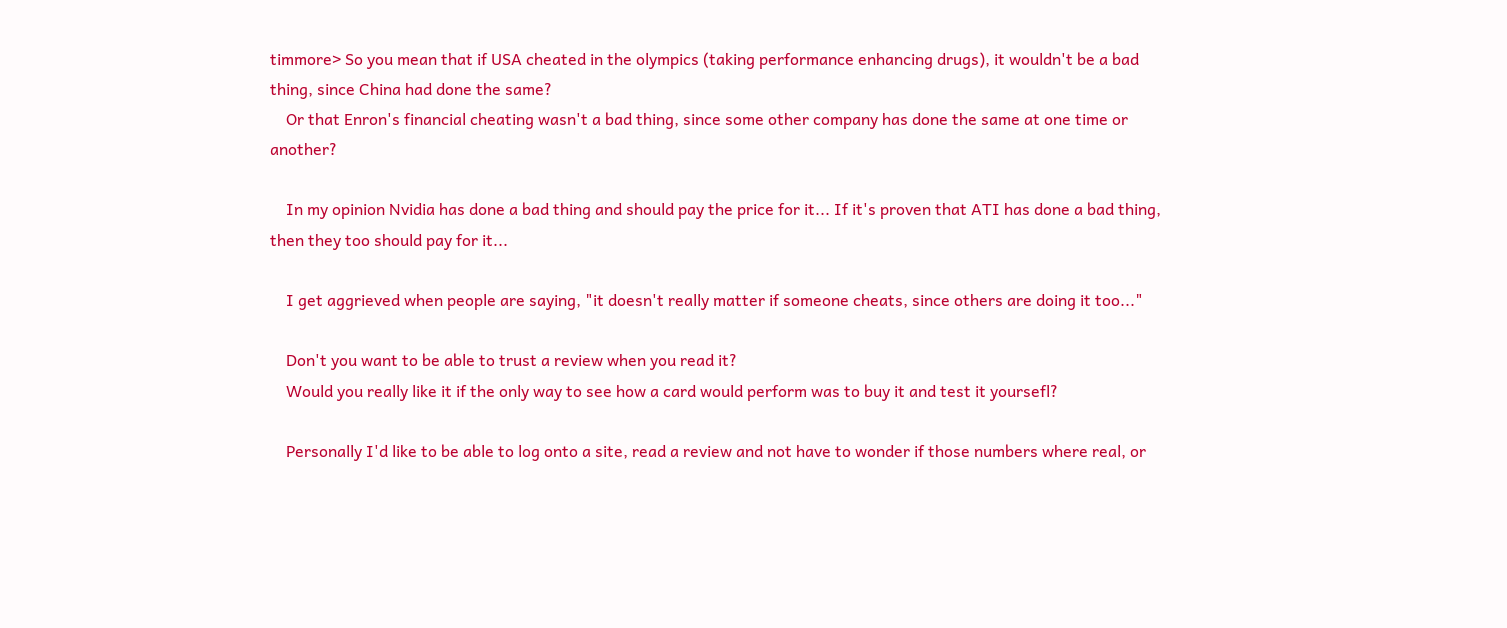timmore> So you mean that if USA cheated in the olympics (taking performance enhancing drugs), it wouldn't be a bad thing, since China had done the same?
    Or that Enron's financial cheating wasn't a bad thing, since some other company has done the same at one time or another?

    In my opinion Nvidia has done a bad thing and should pay the price for it... If it's proven that ATI has done a bad thing, then they too should pay for it...

    I get aggrieved when people are saying, "it doesn't really matter if someone cheats, since others are doing it too..."

    Don't you want to be able to trust a review when you read it?
    Would you really like it if the only way to see how a card would perform was to buy it and test it yoursefl?

    Personally I'd like to be able to log onto a site, read a review and not have to wonder if those numbers where real, or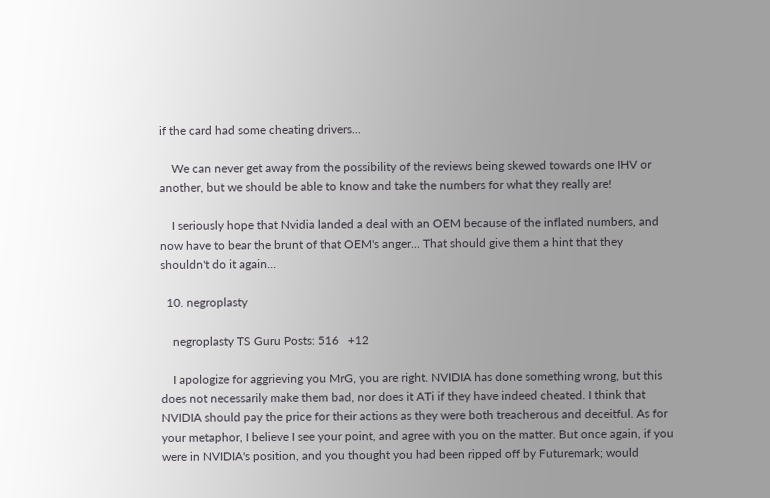if the card had some cheating drivers...

    We can never get away from the possibility of the reviews being skewed towards one IHV or another, but we should be able to know and take the numbers for what they really are!

    I seriously hope that Nvidia landed a deal with an OEM because of the inflated numbers, and now have to bear the brunt of that OEM's anger... That should give them a hint that they shouldn't do it again...

  10. negroplasty

    negroplasty TS Guru Posts: 516   +12

    I apologize for aggrieving you MrG, you are right. NVIDIA has done something wrong, but this does not necessarily make them bad, nor does it ATi if they have indeed cheated. I think that NVIDIA should pay the price for their actions as they were both treacherous and deceitful. As for your metaphor, I believe I see your point, and agree with you on the matter. But once again, if you were in NVIDIA's position, and you thought you had been ripped off by Futuremark; would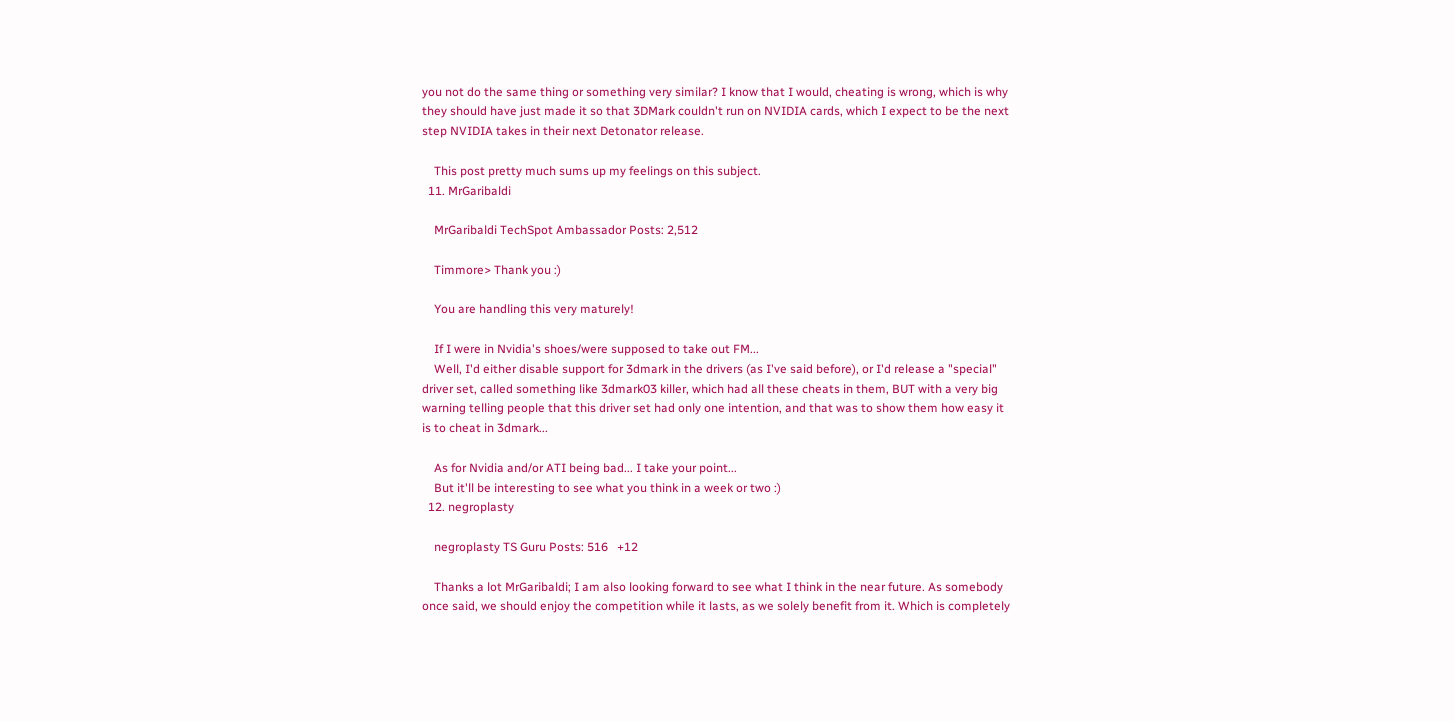you not do the same thing or something very similar? I know that I would, cheating is wrong, which is why they should have just made it so that 3DMark couldn't run on NVIDIA cards, which I expect to be the next step NVIDIA takes in their next Detonator release.

    This post pretty much sums up my feelings on this subject.
  11. MrGaribaldi

    MrGaribaldi TechSpot Ambassador Posts: 2,512

    Timmore> Thank you :)

    You are handling this very maturely!

    If I were in Nvidia's shoes/were supposed to take out FM...
    Well, I'd either disable support for 3dmark in the drivers (as I've said before), or I'd release a "special" driver set, called something like 3dmark03 killer, which had all these cheats in them, BUT with a very big warning telling people that this driver set had only one intention, and that was to show them how easy it is to cheat in 3dmark...

    As for Nvidia and/or ATI being bad... I take your point...
    But it'll be interesting to see what you think in a week or two :)
  12. negroplasty

    negroplasty TS Guru Posts: 516   +12

    Thanks a lot MrGaribaldi; I am also looking forward to see what I think in the near future. As somebody once said, we should enjoy the competition while it lasts, as we solely benefit from it. Which is completely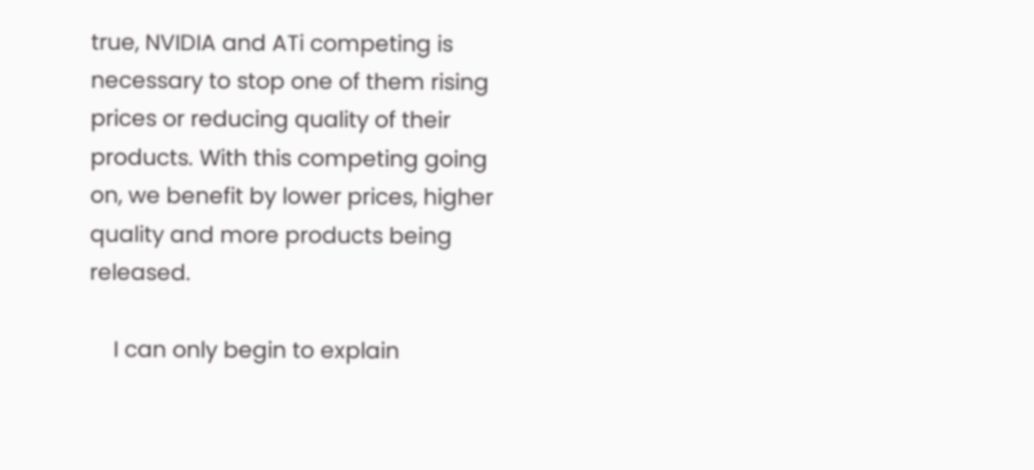true, NVIDIA and ATi competing is necessary to stop one of them rising prices or reducing quality of their products. With this competing going on, we benefit by lower prices, higher quality and more products being released.

    I can only begin to explain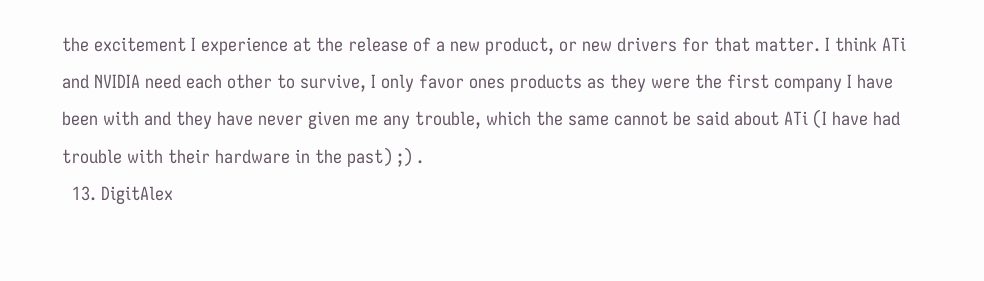the excitement I experience at the release of a new product, or new drivers for that matter. I think ATi and NVIDIA need each other to survive, I only favor ones products as they were the first company I have been with and they have never given me any trouble, which the same cannot be said about ATi (I have had trouble with their hardware in the past) ;) .
  13. DigitAlex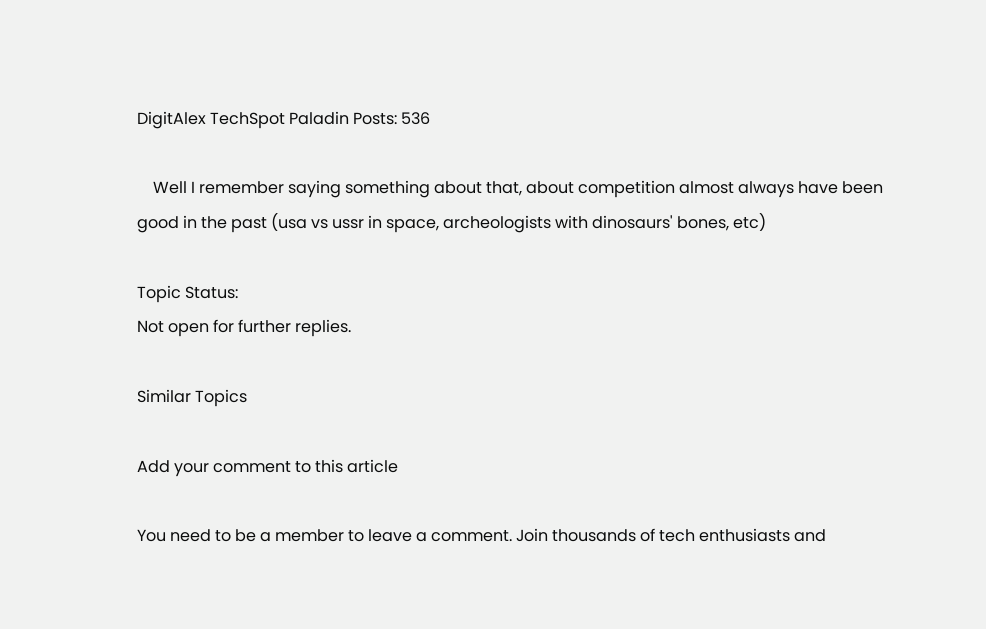DigitAlex TechSpot Paladin Posts: 536

    Well I remember saying something about that, about competition almost always have been good in the past (usa vs ussr in space, archeologists with dinosaurs' bones, etc)

Topic Status:
Not open for further replies.

Similar Topics

Add your comment to this article

You need to be a member to leave a comment. Join thousands of tech enthusiasts and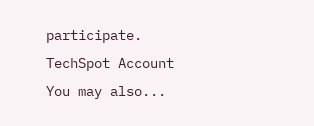participate.
TechSpot Account You may also...